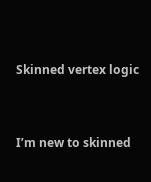Skinned vertex logic


I’m new to skinned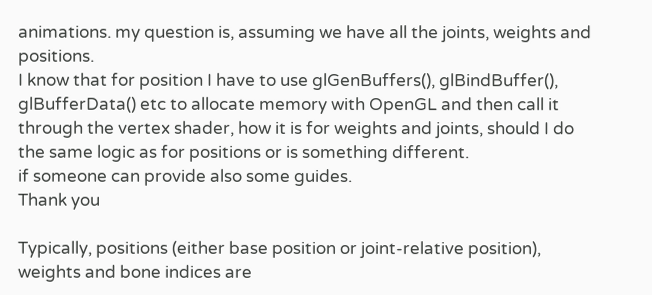animations. my question is, assuming we have all the joints, weights and positions.
I know that for position I have to use glGenBuffers(), glBindBuffer(), glBufferData() etc to allocate memory with OpenGL and then call it through the vertex shader, how it is for weights and joints, should I do the same logic as for positions or is something different.
if someone can provide also some guides.
Thank you

Typically, positions (either base position or joint-relative position), weights and bone indices are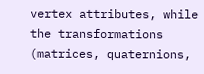vertex attributes, while the transformations (matrices, quaternions,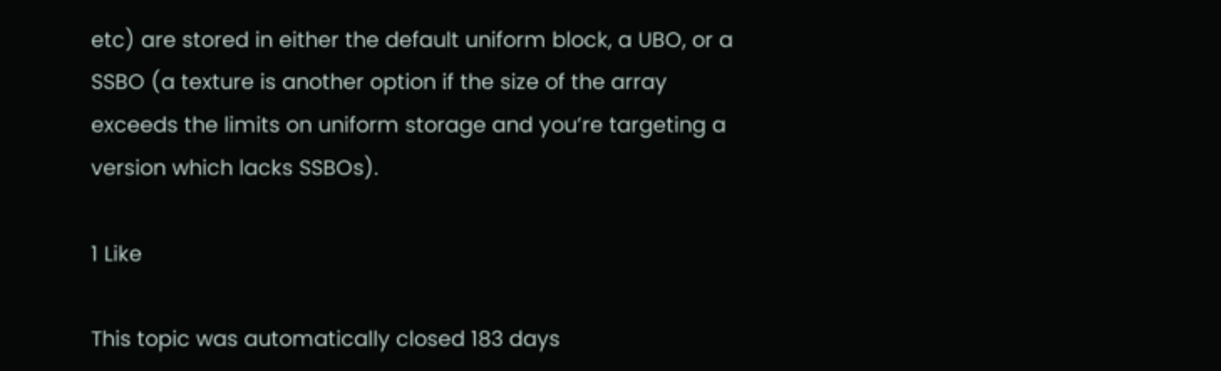etc) are stored in either the default uniform block, a UBO, or a SSBO (a texture is another option if the size of the array exceeds the limits on uniform storage and you’re targeting a version which lacks SSBOs).

1 Like

This topic was automatically closed 183 days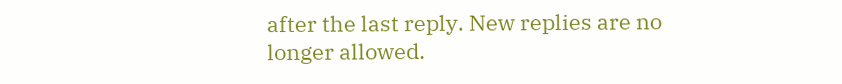after the last reply. New replies are no longer allowed.